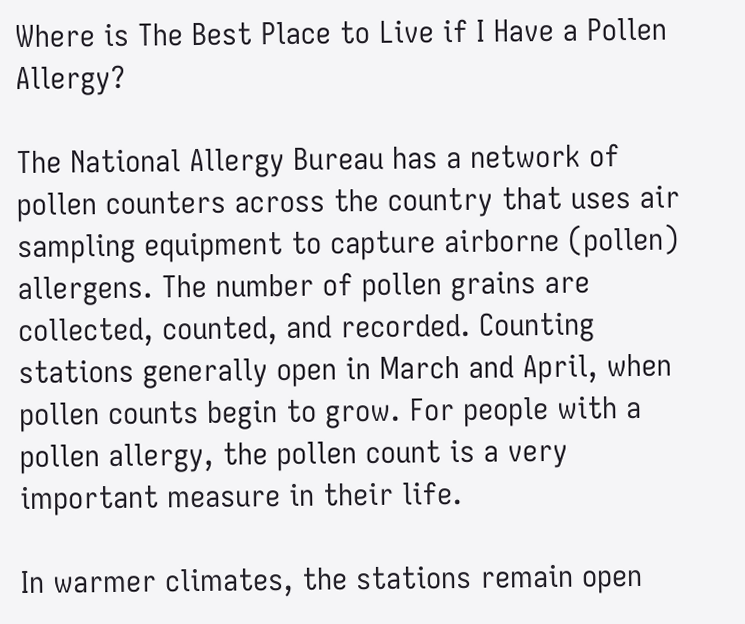Where is The Best Place to Live if I Have a Pollen Allergy?

The National Allergy Bureau has a network of pollen counters across the country that uses air sampling equipment to capture airborne (pollen) allergens. The number of pollen grains are collected, counted, and recorded. Counting stations generally open in March and April, when pollen counts begin to grow. For people with a pollen allergy, the pollen count is a very important measure in their life.

In warmer climates, the stations remain open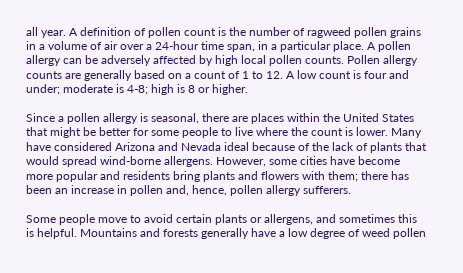all year. A definition of pollen count is the number of ragweed pollen grains in a volume of air over a 24-hour time span, in a particular place. A pollen allergy can be adversely affected by high local pollen counts. Pollen allergy counts are generally based on a count of 1 to 12. A low count is four and under; moderate is 4-8; high is 8 or higher.

Since a pollen allergy is seasonal, there are places within the United States that might be better for some people to live where the count is lower. Many have considered Arizona and Nevada ideal because of the lack of plants that would spread wind-borne allergens. However, some cities have become more popular and residents bring plants and flowers with them; there has been an increase in pollen and, hence, pollen allergy sufferers.

Some people move to avoid certain plants or allergens, and sometimes this is helpful. Mountains and forests generally have a low degree of weed pollen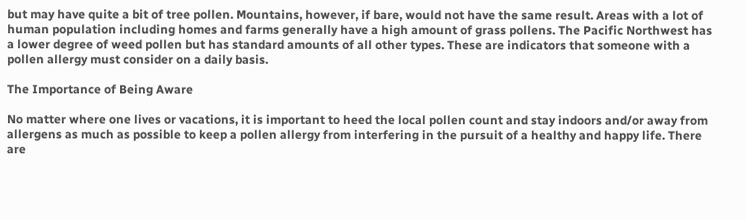but may have quite a bit of tree pollen. Mountains, however, if bare, would not have the same result. Areas with a lot of human population including homes and farms generally have a high amount of grass pollens. The Pacific Northwest has a lower degree of weed pollen but has standard amounts of all other types. These are indicators that someone with a pollen allergy must consider on a daily basis.

The Importance of Being Aware

No matter where one lives or vacations, it is important to heed the local pollen count and stay indoors and/or away from allergens as much as possible to keep a pollen allergy from interfering in the pursuit of a healthy and happy life. There are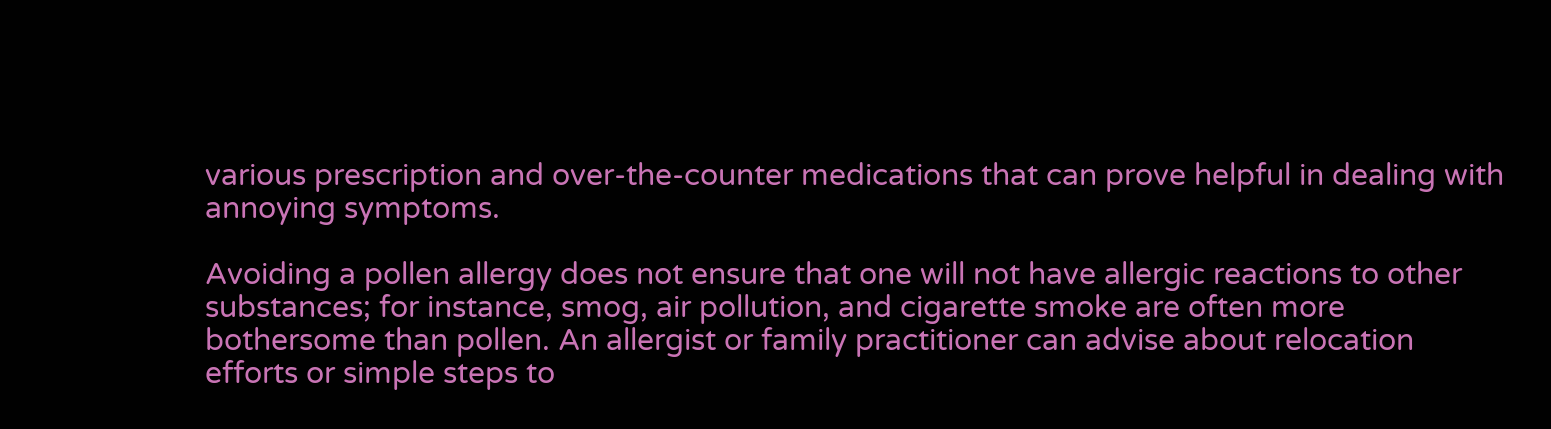various prescription and over-the-counter medications that can prove helpful in dealing with annoying symptoms.

Avoiding a pollen allergy does not ensure that one will not have allergic reactions to other substances; for instance, smog, air pollution, and cigarette smoke are often more bothersome than pollen. An allergist or family practitioner can advise about relocation efforts or simple steps to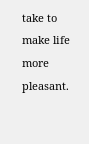take to make life more pleasant.